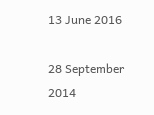13 June 2016

28 September 2014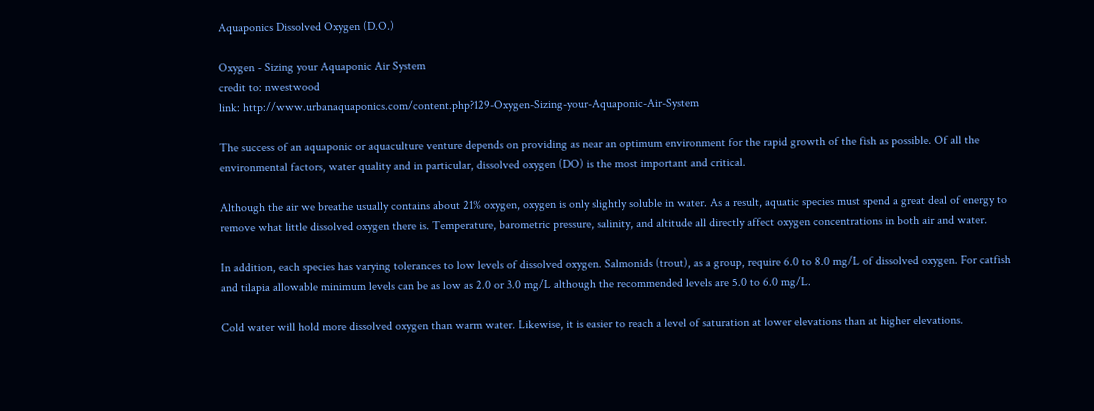Aquaponics Dissolved Oxygen (D.O.)

Oxygen - Sizing your Aquaponic Air System
credit to: nwestwood
link: http://www.urbanaquaponics.com/content.php?129-Oxygen-Sizing-your-Aquaponic-Air-System

The success of an aquaponic or aquaculture venture depends on providing as near an optimum environment for the rapid growth of the fish as possible. Of all the environmental factors, water quality and in particular, dissolved oxygen (DO) is the most important and critical.

Although the air we breathe usually contains about 21% oxygen, oxygen is only slightly soluble in water. As a result, aquatic species must spend a great deal of energy to remove what little dissolved oxygen there is. Temperature, barometric pressure, salinity, and altitude all directly affect oxygen concentrations in both air and water.

In addition, each species has varying tolerances to low levels of dissolved oxygen. Salmonids (trout), as a group, require 6.0 to 8.0 mg/L of dissolved oxygen. For catfish and tilapia allowable minimum levels can be as low as 2.0 or 3.0 mg/L although the recommended levels are 5.0 to 6.0 mg/L.

Cold water will hold more dissolved oxygen than warm water. Likewise, it is easier to reach a level of saturation at lower elevations than at higher elevations.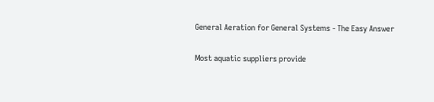General Aeration for General Systems - The Easy Answer

Most aquatic suppliers provide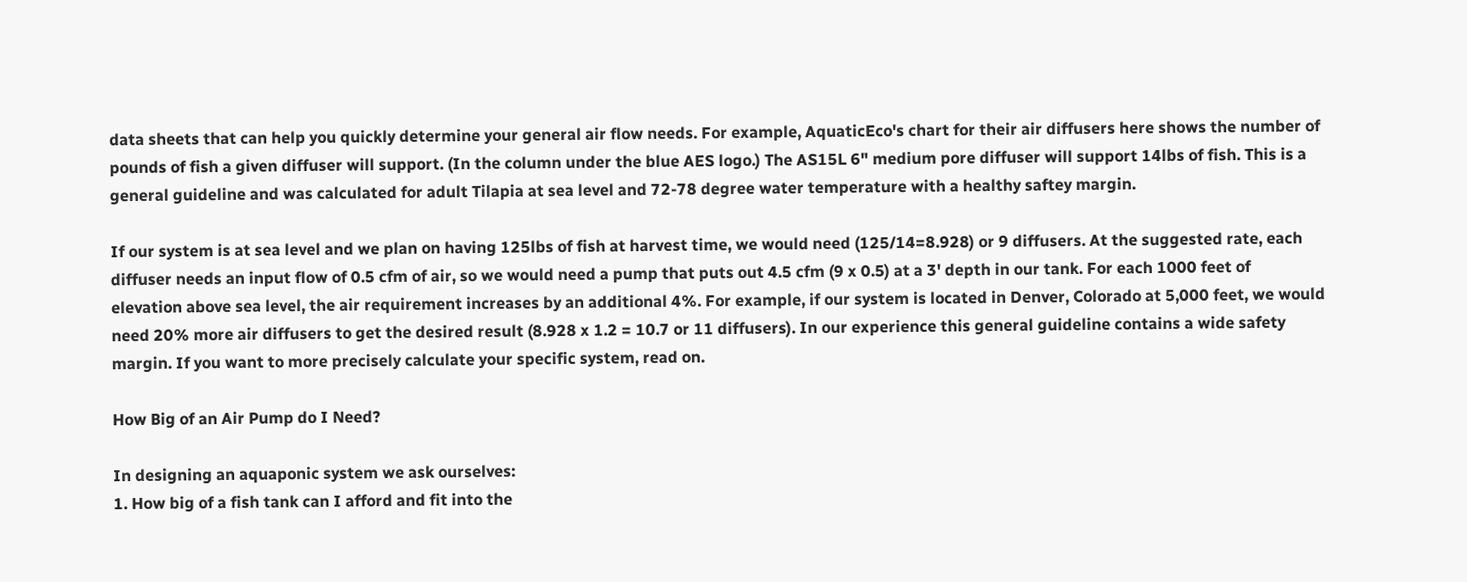data sheets that can help you quickly determine your general air flow needs. For example, AquaticEco's chart for their air diffusers here shows the number of pounds of fish a given diffuser will support. (In the column under the blue AES logo.) The AS15L 6" medium pore diffuser will support 14lbs of fish. This is a general guideline and was calculated for adult Tilapia at sea level and 72-78 degree water temperature with a healthy saftey margin.

If our system is at sea level and we plan on having 125lbs of fish at harvest time, we would need (125/14=8.928) or 9 diffusers. At the suggested rate, each diffuser needs an input flow of 0.5 cfm of air, so we would need a pump that puts out 4.5 cfm (9 x 0.5) at a 3' depth in our tank. For each 1000 feet of elevation above sea level, the air requirement increases by an additional 4%. For example, if our system is located in Denver, Colorado at 5,000 feet, we would need 20% more air diffusers to get the desired result (8.928 x 1.2 = 10.7 or 11 diffusers). In our experience this general guideline contains a wide safety margin. If you want to more precisely calculate your specific system, read on.

How Big of an Air Pump do I Need?

In designing an aquaponic system we ask ourselves:
1. How big of a fish tank can I afford and fit into the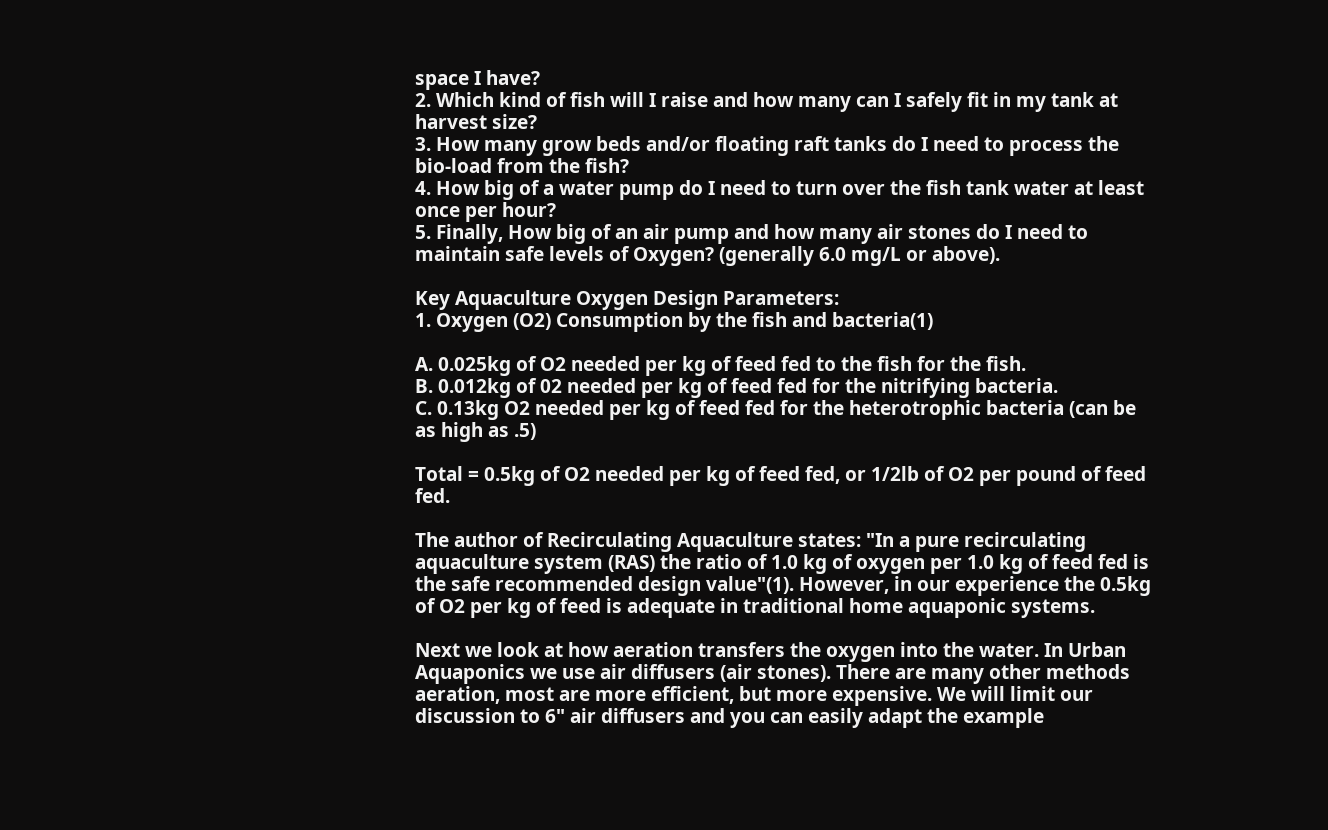space I have?
2. Which kind of fish will I raise and how many can I safely fit in my tank at harvest size?
3. How many grow beds and/or floating raft tanks do I need to process the bio-load from the fish?
4. How big of a water pump do I need to turn over the fish tank water at least once per hour?
5. Finally, How big of an air pump and how many air stones do I need to maintain safe levels of Oxygen? (generally 6.0 mg/L or above).

Key Aquaculture Oxygen Design Parameters:
1. Oxygen (O2) Consumption by the fish and bacteria(1)

A. 0.025kg of O2 needed per kg of feed fed to the fish for the fish.
B. 0.012kg of 02 needed per kg of feed fed for the nitrifying bacteria.
C. 0.13kg O2 needed per kg of feed fed for the heterotrophic bacteria (can be as high as .5)

Total = 0.5kg of O2 needed per kg of feed fed, or 1/2lb of O2 per pound of feed fed.

The author of Recirculating Aquaculture states: "In a pure recirculating aquaculture system (RAS) the ratio of 1.0 kg of oxygen per 1.0 kg of feed fed is the safe recommended design value"(1). However, in our experience the 0.5kg of O2 per kg of feed is adequate in traditional home aquaponic systems.

Next we look at how aeration transfers the oxygen into the water. In Urban Aquaponics we use air diffusers (air stones). There are many other methods aeration, most are more efficient, but more expensive. We will limit our discussion to 6" air diffusers and you can easily adapt the example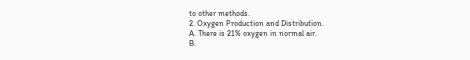to other methods.
2. Oxygen Production and Distribution.
A. There is 21% oxygen in normal air.
B.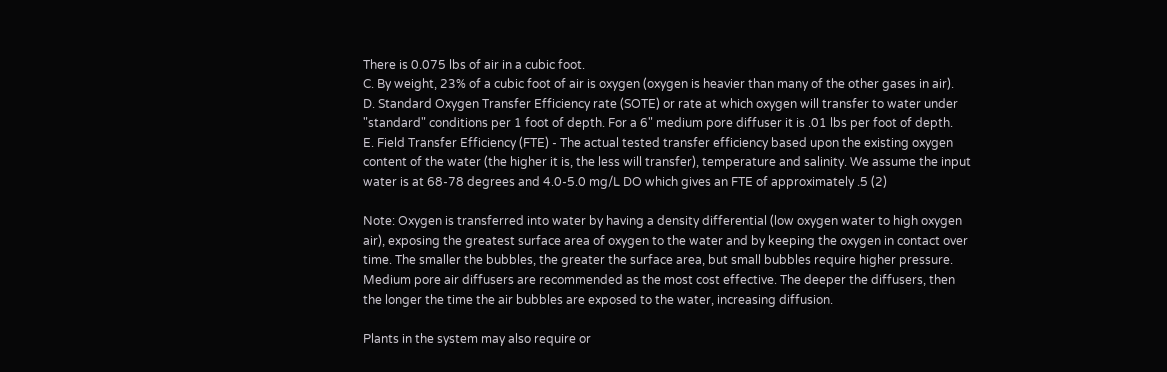There is 0.075 lbs of air in a cubic foot.
C. By weight, 23% of a cubic foot of air is oxygen (oxygen is heavier than many of the other gases in air).
D. Standard Oxygen Transfer Efficiency rate (SOTE) or rate at which oxygen will transfer to water under "standard" conditions per 1 foot of depth. For a 6" medium pore diffuser it is .01 lbs per foot of depth.
E. Field Transfer Efficiency (FTE) - The actual tested transfer efficiency based upon the existing oxygen content of the water (the higher it is, the less will transfer), temperature and salinity. We assume the input water is at 68-78 degrees and 4.0-5.0 mg/L DO which gives an FTE of approximately .5 (2)

Note: Oxygen is transferred into water by having a density differential (low oxygen water to high oxygen air), exposing the greatest surface area of oxygen to the water and by keeping the oxygen in contact over time. The smaller the bubbles, the greater the surface area, but small bubbles require higher pressure. Medium pore air diffusers are recommended as the most cost effective. The deeper the diffusers, then the longer the time the air bubbles are exposed to the water, increasing diffusion.

Plants in the system may also require or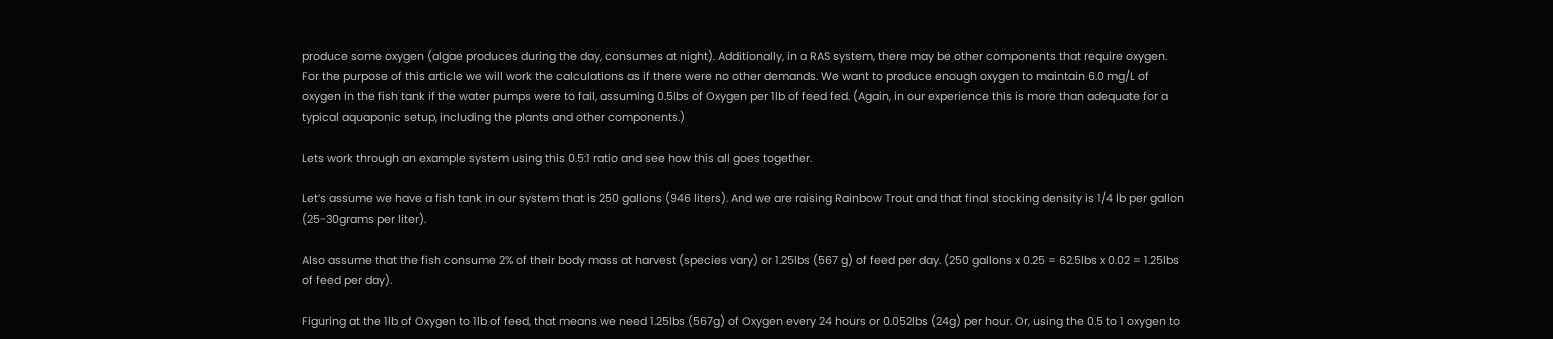produce some oxygen (algae produces during the day, consumes at night). Additionally, in a RAS system, there may be other components that require oxygen. For the purpose of this article we will work the calculations as if there were no other demands. We want to produce enough oxygen to maintain 6.0 mg/L of oxygen in the fish tank if the water pumps were to fail, assuming 0.5lbs of Oxygen per 1lb of feed fed. (Again, in our experience this is more than adequate for a typical aquaponic setup, including the plants and other components.)

Lets work through an example system using this 0.5:1 ratio and see how this all goes together.

Let’s assume we have a fish tank in our system that is 250 gallons (946 liters). And we are raising Rainbow Trout and that final stocking density is 1/4 lb per gallon (25-30grams per liter).

Also assume that the fish consume 2% of their body mass at harvest (species vary) or 1.25lbs (567 g) of feed per day. (250 gallons x 0.25 = 62.5lbs x 0.02 = 1.25lbs of feed per day).

Figuring at the 1lb of Oxygen to 1lb of feed, that means we need 1.25lbs (567g) of Oxygen every 24 hours or 0.052lbs (24g) per hour. Or, using the 0.5 to 1 oxygen to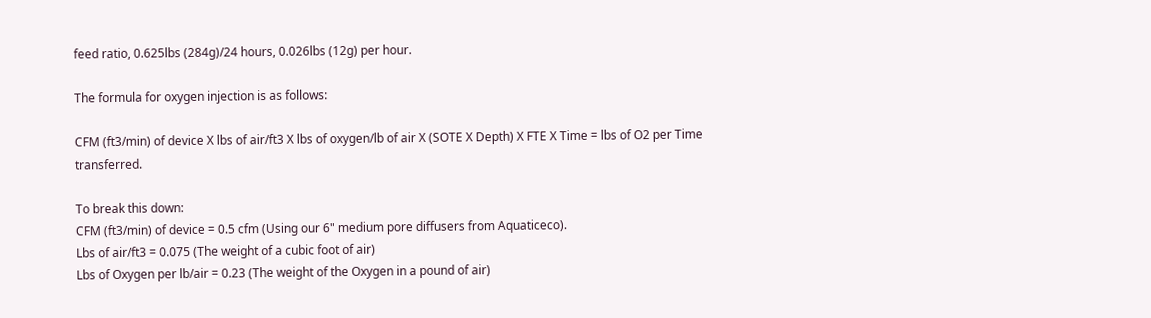feed ratio, 0.625lbs (284g)/24 hours, 0.026lbs (12g) per hour.

The formula for oxygen injection is as follows:

CFM (ft3/min) of device X lbs of air/ft3 X lbs of oxygen/lb of air X (SOTE X Depth) X FTE X Time = lbs of O2 per Time transferred.

To break this down:
CFM (ft3/min) of device = 0.5 cfm (Using our 6" medium pore diffusers from Aquaticeco).
Lbs of air/ft3 = 0.075 (The weight of a cubic foot of air)
Lbs of Oxygen per lb/air = 0.23 (The weight of the Oxygen in a pound of air)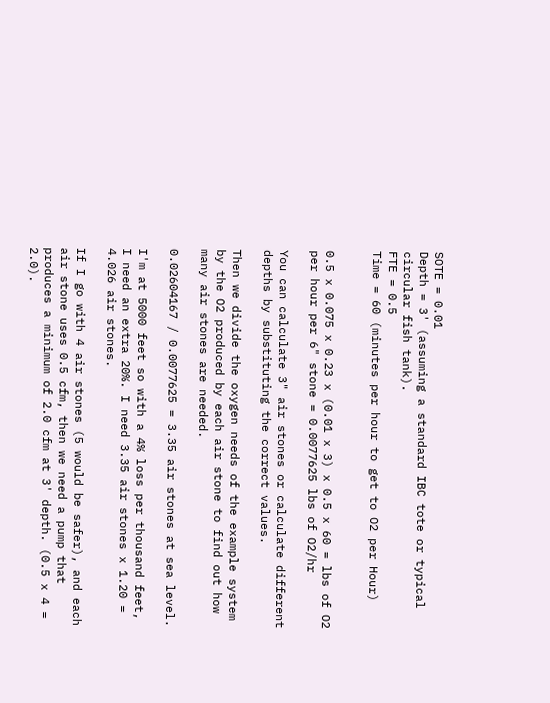SOTE = 0.01
Depth = 3' (assuming a standard IBC tote or typical circular fish tank).
FTE = 0.5
Time = 60 (minutes per hour to get to O2 per Hour)


0.5 x 0.075 x 0.23 x (0.01 x 3) x 0.5 x 60 = lbs of O2 per hour per 6" stone = 0.0077625 lbs of O2/hr

You can calculate 3" air stones or calculate different depths by substituting the correct values.

Then we divide the oxygen needs of the example system by the O2 produced by each air stone to find out how many air stones are needed.

0.02604167 / 0.0077625 = 3.35 air stones at sea level.

I'm at 5000 feet so with a 4% loss per thousand feet, I need an extra 20%. I need 3.35 air stones x 1.20 = 4.026 air stones.

If I go with 4 air stones (5 would be safer), and each air stone uses 0.5 cfm, then we need a pump that produces a minimum of 2.0 cfm at 3' depth. (0.5 x 4 = 2.0).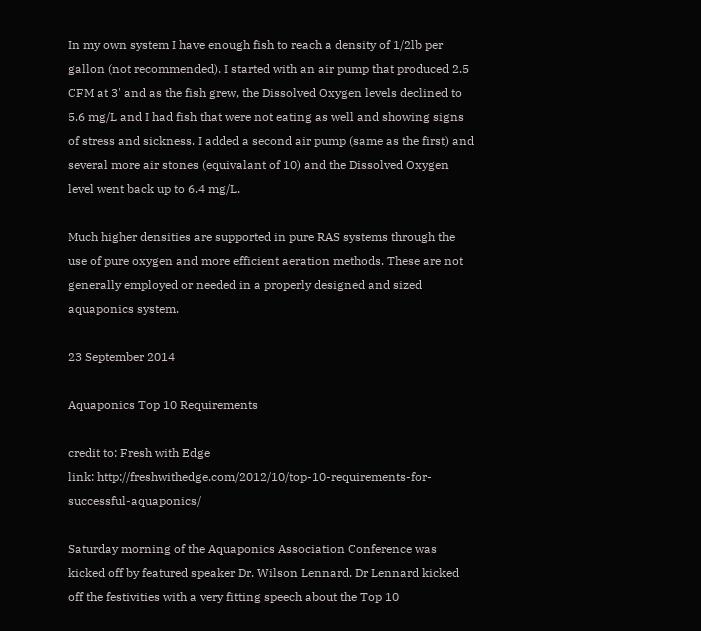In my own system I have enough fish to reach a density of 1/2lb per gallon (not recommended). I started with an air pump that produced 2.5 CFM at 3' and as the fish grew, the Dissolved Oxygen levels declined to 5.6 mg/L and I had fish that were not eating as well and showing signs of stress and sickness. I added a second air pump (same as the first) and several more air stones (equivalant of 10) and the Dissolved Oxygen level went back up to 6.4 mg/L.

Much higher densities are supported in pure RAS systems through the use of pure oxygen and more efficient aeration methods. These are not generally employed or needed in a properly designed and sized aquaponics system.

23 September 2014

Aquaponics Top 10 Requirements

credit to: Fresh with Edge
link: http://freshwithedge.com/2012/10/top-10-requirements-for-successful-aquaponics/

Saturday morning of the Aquaponics Association Conference was kicked off by featured speaker Dr. Wilson Lennard. Dr Lennard kicked off the festivities with a very fitting speech about the Top 10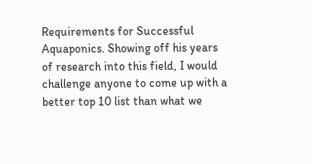Requirements for Successful Aquaponics. Showing off his years of research into this field, I would challenge anyone to come up with a better top 10 list than what we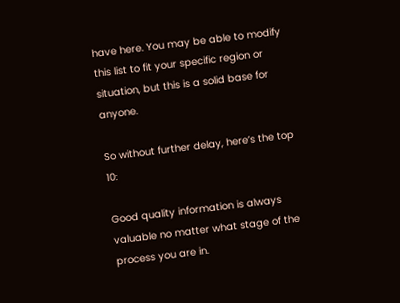have here. You may be able to modify this list to fit your specific region or situation, but this is a solid base for anyone.

So without further delay, here’s the top 10:

Good quality information is always valuable no matter what stage of the process you are in.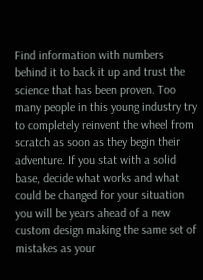Find information with numbers behind it to back it up and trust the science that has been proven. Too many people in this young industry try to completely reinvent the wheel from scratch as soon as they begin their adventure. If you stat with a solid base, decide what works and what could be changed for your situation you will be years ahead of a new custom design making the same set of mistakes as your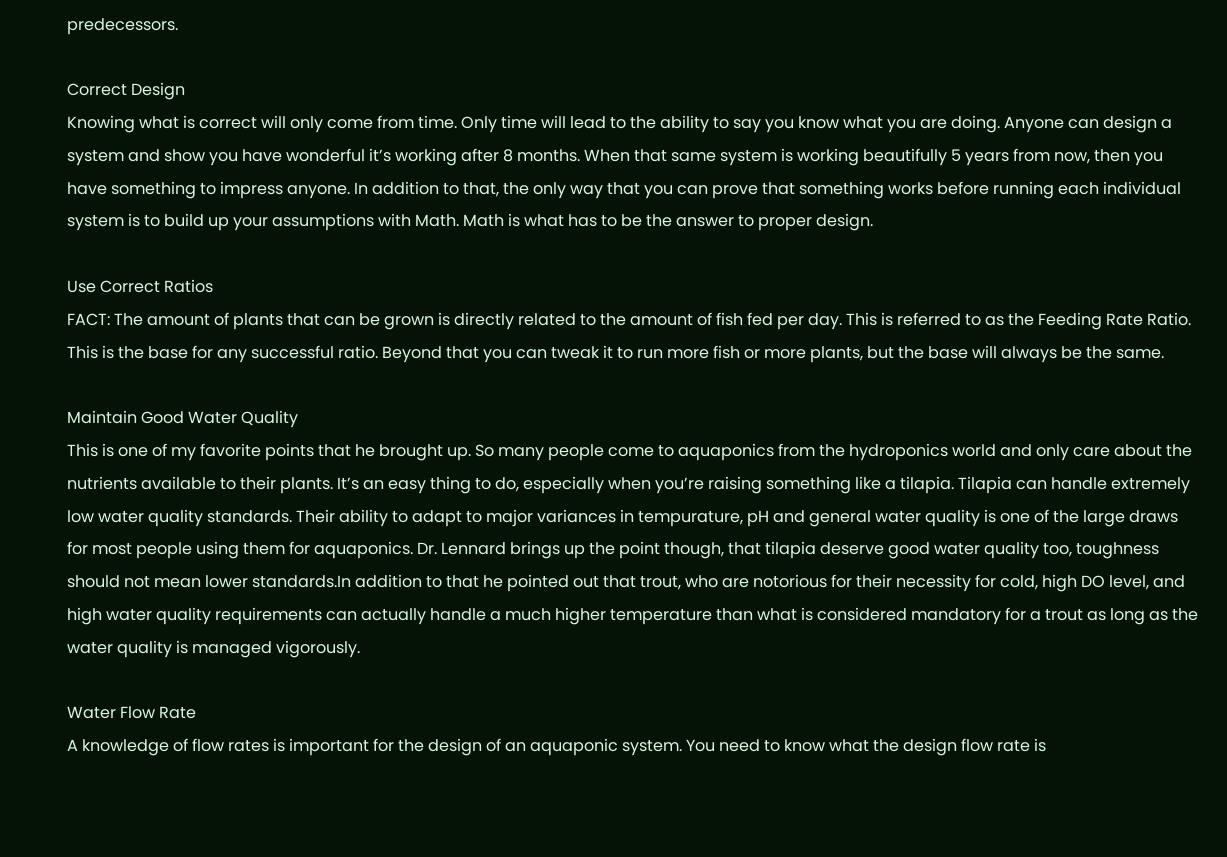predecessors.

Correct Design
Knowing what is correct will only come from time. Only time will lead to the ability to say you know what you are doing. Anyone can design a system and show you have wonderful it’s working after 8 months. When that same system is working beautifully 5 years from now, then you have something to impress anyone. In addition to that, the only way that you can prove that something works before running each individual system is to build up your assumptions with Math. Math is what has to be the answer to proper design.

Use Correct Ratios
FACT: The amount of plants that can be grown is directly related to the amount of fish fed per day. This is referred to as the Feeding Rate Ratio. This is the base for any successful ratio. Beyond that you can tweak it to run more fish or more plants, but the base will always be the same.

Maintain Good Water Quality
This is one of my favorite points that he brought up. So many people come to aquaponics from the hydroponics world and only care about the nutrients available to their plants. It’s an easy thing to do, especially when you’re raising something like a tilapia. Tilapia can handle extremely low water quality standards. Their ability to adapt to major variances in tempurature, pH and general water quality is one of the large draws for most people using them for aquaponics. Dr. Lennard brings up the point though, that tilapia deserve good water quality too, toughness should not mean lower standards.In addition to that he pointed out that trout, who are notorious for their necessity for cold, high DO level, and high water quality requirements can actually handle a much higher temperature than what is considered mandatory for a trout as long as the water quality is managed vigorously.

Water Flow Rate
A knowledge of flow rates is important for the design of an aquaponic system. You need to know what the design flow rate is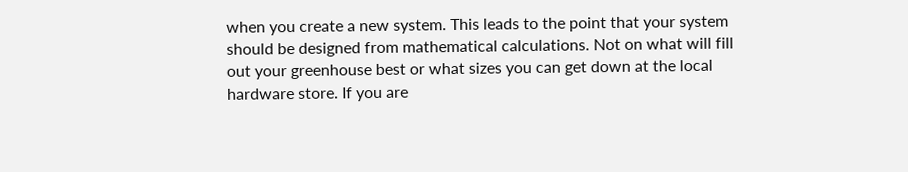when you create a new system. This leads to the point that your system should be designed from mathematical calculations. Not on what will fill out your greenhouse best or what sizes you can get down at the local hardware store. If you are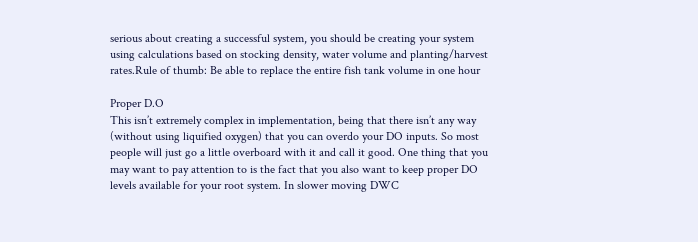serious about creating a successful system, you should be creating your system using calculations based on stocking density, water volume and planting/harvest rates.Rule of thumb: Be able to replace the entire fish tank volume in one hour

Proper D.O
This isn’t extremely complex in implementation, being that there isn’t any way (without using liquified oxygen) that you can overdo your DO inputs. So most people will just go a little overboard with it and call it good. One thing that you may want to pay attention to is the fact that you also want to keep proper DO levels available for your root system. In slower moving DWC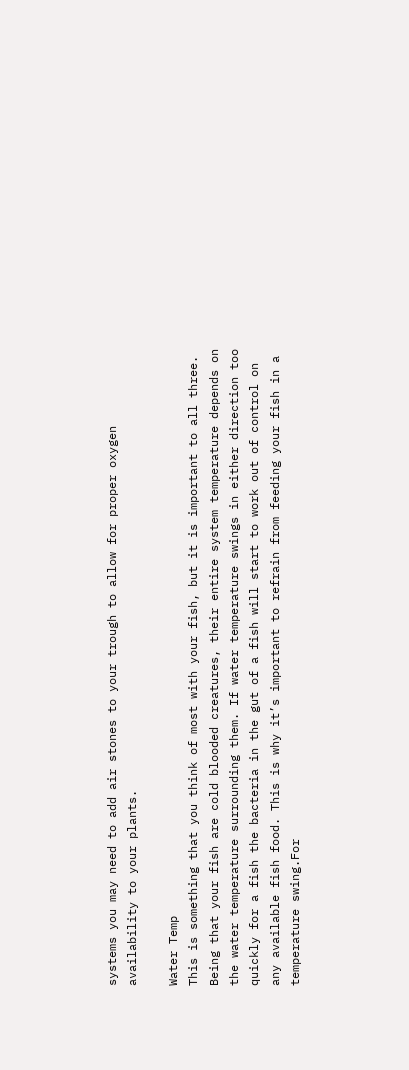systems you may need to add air stones to your trough to allow for proper oxygen availability to your plants.

Water Temp
This is something that you think of most with your fish, but it is important to all three. Being that your fish are cold blooded creatures, their entire system temperature depends on the water temperature surrounding them. If water temperature swings in either direction too quickly for a fish the bacteria in the gut of a fish will start to work out of control on any available fish food. This is why it’s important to refrain from feeding your fish in a temperature swing.For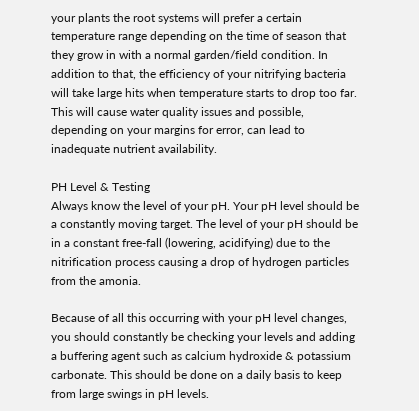your plants the root systems will prefer a certain temperature range depending on the time of season that they grow in with a normal garden/field condition. In addition to that, the efficiency of your nitrifying bacteria will take large hits when temperature starts to drop too far. This will cause water quality issues and possible, depending on your margins for error, can lead to inadequate nutrient availability.

PH Level & Testing
Always know the level of your pH. Your pH level should be a constantly moving target. The level of your pH should be in a constant free-fall (lowering, acidifying) due to the nitrification process causing a drop of hydrogen particles from the amonia.

Because of all this occurring with your pH level changes, you should constantly be checking your levels and adding a buffering agent such as calcium hydroxide & potassium carbonate. This should be done on a daily basis to keep from large swings in pH levels.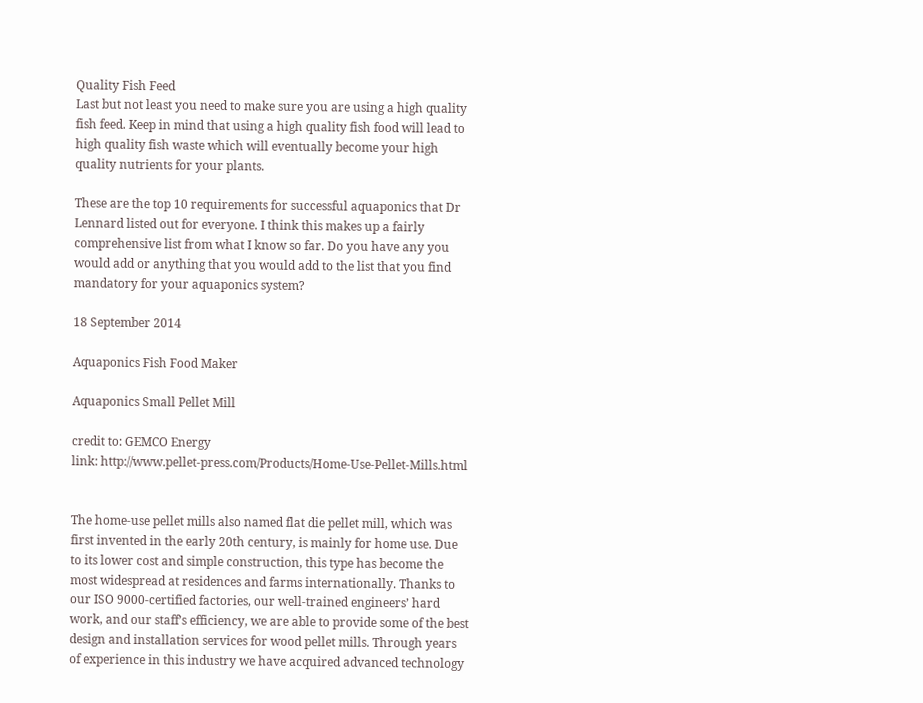Quality Fish Feed
Last but not least you need to make sure you are using a high quality fish feed. Keep in mind that using a high quality fish food will lead to high quality fish waste which will eventually become your high quality nutrients for your plants.

These are the top 10 requirements for successful aquaponics that Dr Lennard listed out for everyone. I think this makes up a fairly comprehensive list from what I know so far. Do you have any you would add or anything that you would add to the list that you find mandatory for your aquaponics system?

18 September 2014

Aquaponics Fish Food Maker

Aquaponics Small Pellet Mill

credit to: GEMCO Energy
link: http://www.pellet-press.com/Products/Home-Use-Pellet-Mills.html


The home-use pellet mills also named flat die pellet mill, which was first invented in the early 20th century, is mainly for home use. Due to its lower cost and simple construction, this type has become the most widespread at residences and farms internationally. Thanks to our ISO 9000-certified factories, our well-trained engineers’ hard work, and our staff’s efficiency, we are able to provide some of the best design and installation services for wood pellet mills. Through years of experience in this industry we have acquired advanced technology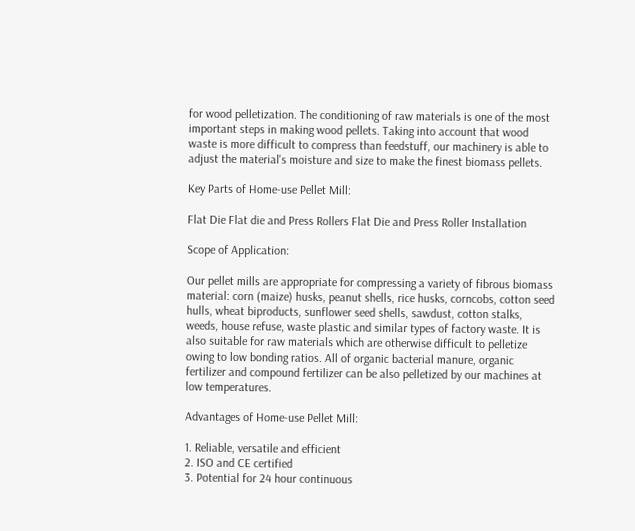for wood pelletization. The conditioning of raw materials is one of the most important steps in making wood pellets. Taking into account that wood waste is more difficult to compress than feedstuff, our machinery is able to adjust the material's moisture and size to make the finest biomass pellets.

Key Parts of Home-use Pellet Mill:

Flat Die Flat die and Press Rollers Flat Die and Press Roller Installation

Scope of Application:

Our pellet mills are appropriate for compressing a variety of fibrous biomass material: corn (maize) husks, peanut shells, rice husks, corncobs, cotton seed hulls, wheat biproducts, sunflower seed shells, sawdust, cotton stalks, weeds, house refuse, waste plastic and similar types of factory waste. It is also suitable for raw materials which are otherwise difficult to pelletize owing to low bonding ratios. All of organic bacterial manure, organic fertilizer and compound fertilizer can be also pelletized by our machines at low temperatures.

Advantages of Home-use Pellet Mill:

1. Reliable, versatile and efficient
2. ISO and CE certified
3. Potential for 24 hour continuous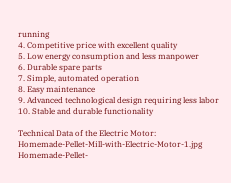running
4. Competitive price with excellent quality
5. Low energy consumption and less manpower
6. Durable spare parts
7. Simple, automated operation
8. Easy maintenance
9. Advanced technological design requiring less labor
10. Stable and durable functionality

Technical Data of the Electric Motor:
Homemade-Pellet-Mill-with-Electric-Motor-1.jpg Homemade-Pellet-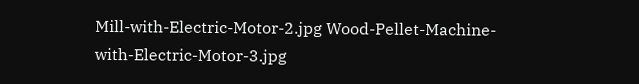Mill-with-Electric-Motor-2.jpg Wood-Pellet-Machine-with-Electric-Motor-3.jpg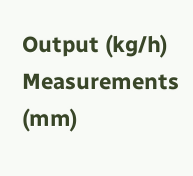Output (kg/h)
Measurements (mm)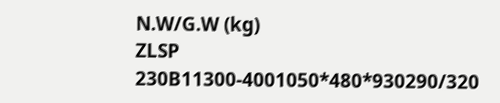N.W/G.W (kg)
ZLSP 230B11300-4001050*480*930290/320